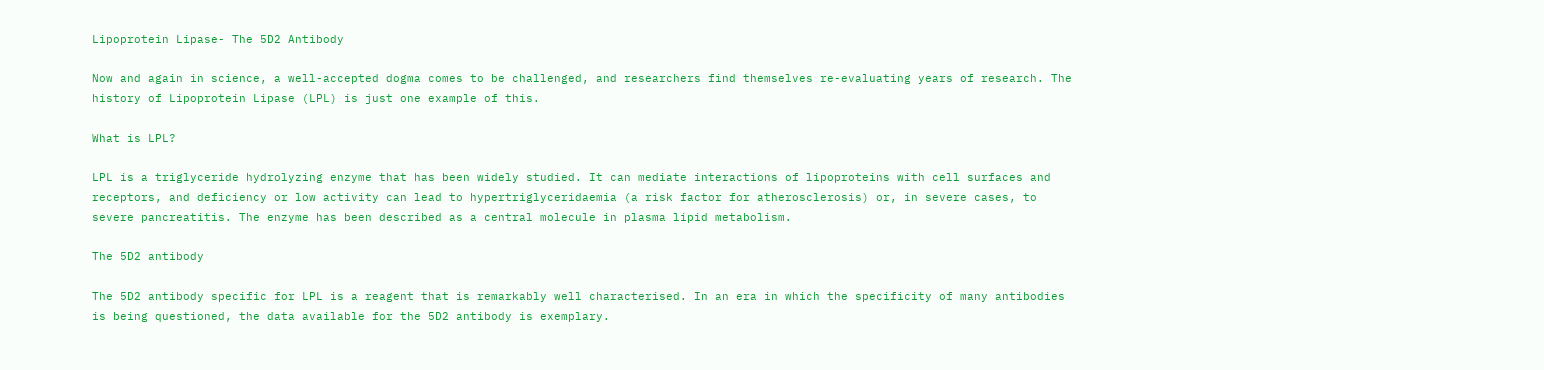Lipoprotein Lipase- The 5D2 Antibody

Now and again in science, a well-accepted dogma comes to be challenged, and researchers find themselves re-evaluating years of research. The history of Lipoprotein Lipase (LPL) is just one example of this.

What is LPL?

LPL is a triglyceride hydrolyzing enzyme that has been widely studied. It can mediate interactions of lipoproteins with cell surfaces and receptors, and deficiency or low activity can lead to hypertriglyceridaemia (a risk factor for atherosclerosis) or, in severe cases, to severe pancreatitis. The enzyme has been described as a central molecule in plasma lipid metabolism.

The 5D2 antibody

The 5D2 antibody specific for LPL is a reagent that is remarkably well characterised. In an era in which the specificity of many antibodies is being questioned, the data available for the 5D2 antibody is exemplary.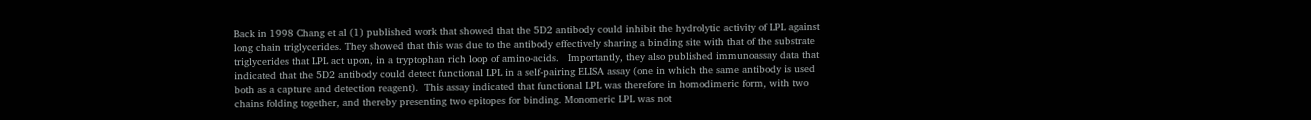Back in 1998 Chang et al (1) published work that showed that the 5D2 antibody could inhibit the hydrolytic activity of LPL against long chain triglycerides. They showed that this was due to the antibody effectively sharing a binding site with that of the substrate triglycerides that LPL act upon, in a tryptophan rich loop of amino-acids.   Importantly, they also published immunoassay data that indicated that the 5D2 antibody could detect functional LPL in a self-pairing ELISA assay (one in which the same antibody is used both as a capture and detection reagent).  This assay indicated that functional LPL was therefore in homodimeric form, with two chains folding together, and thereby presenting two epitopes for binding. Monomeric LPL was not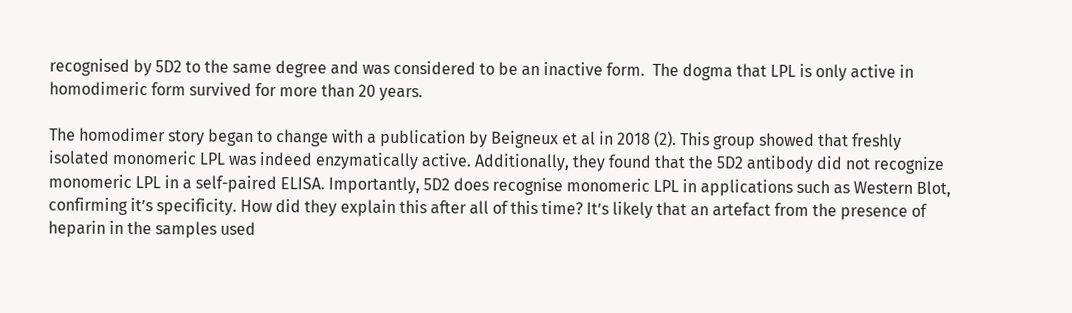recognised by 5D2 to the same degree and was considered to be an inactive form.  The dogma that LPL is only active in homodimeric form survived for more than 20 years.

The homodimer story began to change with a publication by Beigneux et al in 2018 (2). This group showed that freshly isolated monomeric LPL was indeed enzymatically active. Additionally, they found that the 5D2 antibody did not recognize monomeric LPL in a self-paired ELISA. Importantly, 5D2 does recognise monomeric LPL in applications such as Western Blot, confirming it’s specificity. How did they explain this after all of this time? It’s likely that an artefact from the presence of heparin in the samples used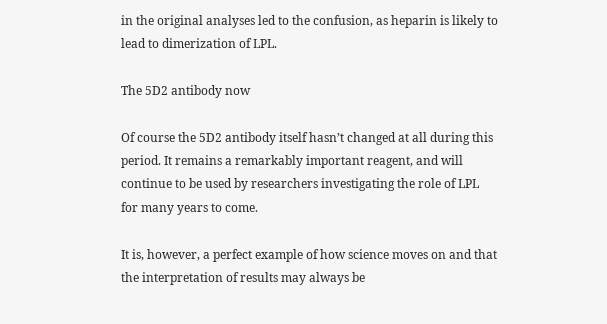in the original analyses led to the confusion, as heparin is likely to lead to dimerization of LPL.

The 5D2 antibody now

Of course the 5D2 antibody itself hasn’t changed at all during this period. It remains a remarkably important reagent, and will continue to be used by researchers investigating the role of LPL for many years to come.

It is, however, a perfect example of how science moves on and that the interpretation of results may always be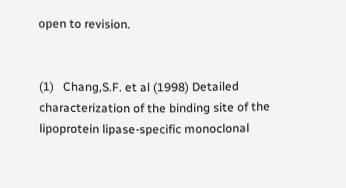open to revision.


(1)   Chang,S.F. et al (1998) Detailed characterization of the binding site of the lipoprotein lipase-specific monoclonal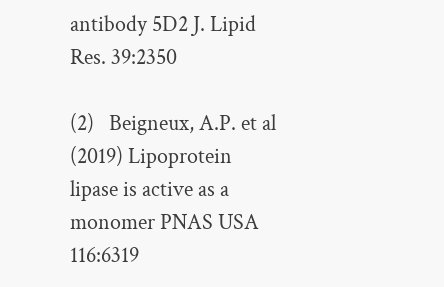antibody 5D2 J. Lipid Res. 39:2350

(2)   Beigneux, A.P. et al (2019) Lipoprotein lipase is active as a monomer PNAS USA 116:6319